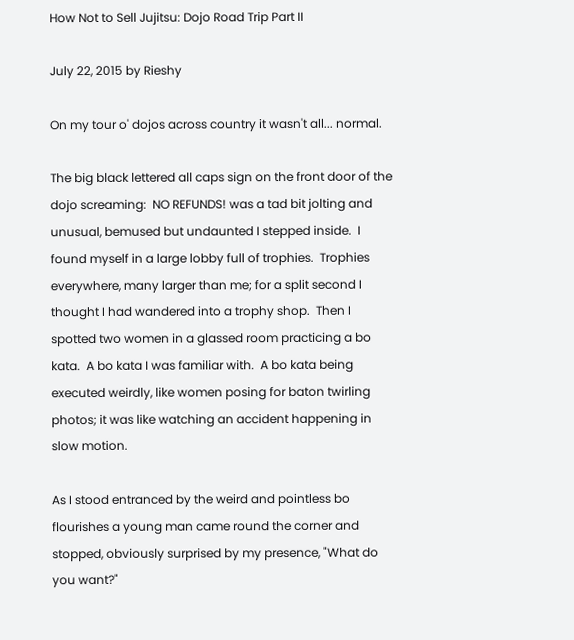How Not to Sell Jujitsu: Dojo Road Trip Part II

July 22, 2015 by Rieshy

On my tour o' dojos across country it wasn't all... normal.

The big black lettered all caps sign on the front door of the dojo screaming:  NO REFUNDS! was a tad bit jolting and unusual, bemused but undaunted I stepped inside.  I found myself in a large lobby full of trophies.  Trophies everywhere, many larger than me; for a split second I thought I had wandered into a trophy shop.  Then I spotted two women in a glassed room practicing a bo kata.  A bo kata I was familiar with.  A bo kata being executed weirdly, like women posing for baton twirling photos; it was like watching an accident happening in slow motion.

As I stood entranced by the weird and pointless bo flourishes a young man came round the corner and stopped, obviously surprised by my presence, "What do you want?"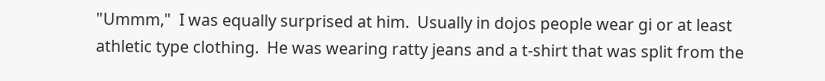"Ummm,"  I was equally surprised at him.  Usually in dojos people wear gi or at least athletic type clothing.  He was wearing ratty jeans and a t-shirt that was split from the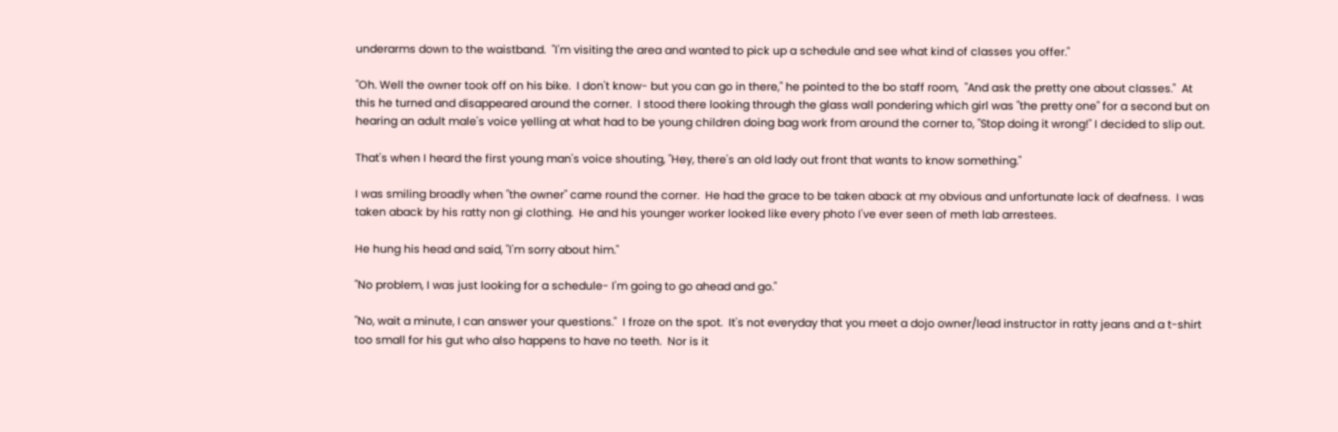underarms down to the waistband.  "I'm visiting the area and wanted to pick up a schedule and see what kind of classes you offer."

"Oh. Well the owner took off on his bike.  I don't know- but you can go in there," he pointed to the bo staff room,  "And ask the pretty one about classes."  At this he turned and disappeared around the corner.  I stood there looking through the glass wall pondering which girl was "the pretty one" for a second but on hearing an adult male's voice yelling at what had to be young children doing bag work from around the corner to, "Stop doing it wrong!" I decided to slip out.

That's when I heard the first young man's voice shouting, "Hey, there's an old lady out front that wants to know something."

I was smiling broadly when "the owner" came round the corner.  He had the grace to be taken aback at my obvious and unfortunate lack of deafness.  I was taken aback by his ratty non gi clothing.  He and his younger worker looked like every photo I've ever seen of meth lab arrestees.

He hung his head and said, "I'm sorry about him."

"No problem, I was just looking for a schedule- I'm going to go ahead and go."

"No, wait a minute, I can answer your questions."  I froze on the spot.  It's not everyday that you meet a dojo owner/lead instructor in ratty jeans and a t-shirt too small for his gut who also happens to have no teeth.  Nor is it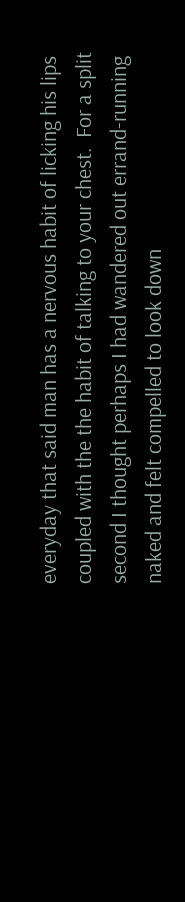everyday that said man has a nervous habit of licking his lips coupled with the the habit of talking to your chest.  For a split second I thought perhaps I had wandered out errand-running naked and felt compelled to look down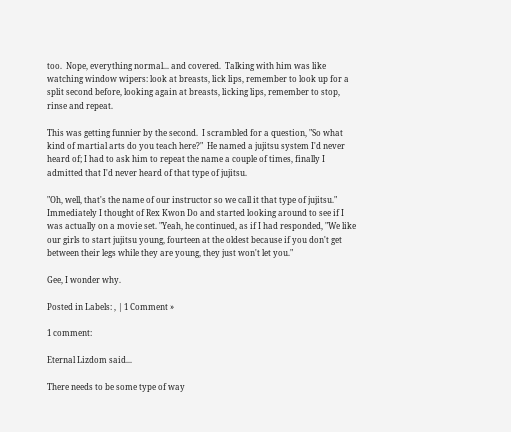too.  Nope, everything normal... and covered.  Talking with him was like watching window wipers: look at breasts, lick lips, remember to look up for a split second before, looking again at breasts, licking lips, remember to stop, rinse and repeat.

This was getting funnier by the second.  I scrambled for a question, "So what kind of martial arts do you teach here?"  He named a jujitsu system I'd never heard of; I had to ask him to repeat the name a couple of times, finally I admitted that I'd never heard of that type of jujitsu.

"Oh, well, that's the name of our instructor so we call it that type of jujitsu."  Immediately I thought of Rex Kwon Do and started looking around to see if I was actually on a movie set. "Yeah, he continued, as if I had responded, "We like our girls to start jujitsu young, fourteen at the oldest because if you don't get between their legs while they are young, they just won't let you."

Gee, I wonder why.

Posted in Labels: , | 1 Comment »

1 comment:

Eternal Lizdom said...

There needs to be some type of way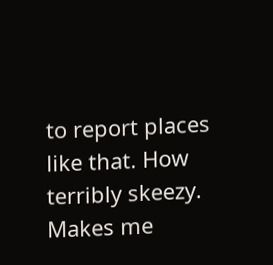to report places like that. How terribly skeezy. Makes me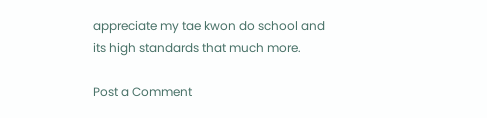appreciate my tae kwon do school and its high standards that much more.

Post a Comment